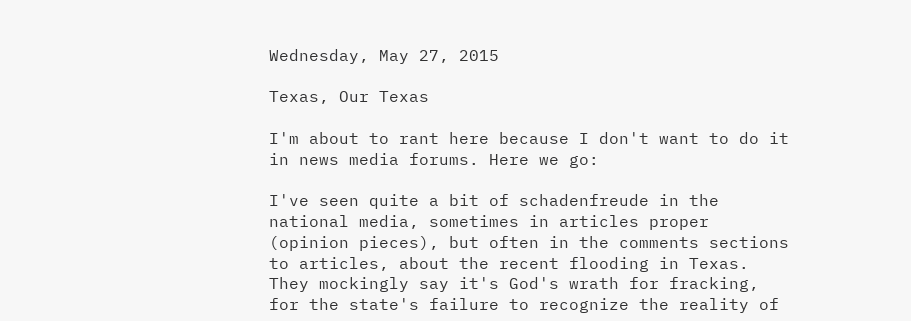Wednesday, May 27, 2015

Texas, Our Texas

I'm about to rant here because I don't want to do it in news media forums. Here we go:

I've seen quite a bit of schadenfreude in the national media, sometimes in articles proper (opinion pieces), but often in the comments sections to articles, about the recent flooding in Texas. They mockingly say it's God's wrath for fracking, for the state's failure to recognize the reality of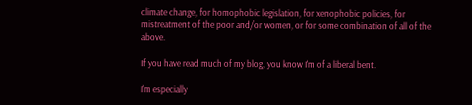climate change, for homophobic legislation, for xenophobic policies, for mistreatment of the poor and/or women, or for some combination of all of the above.

If you have read much of my blog, you know I'm of a liberal bent.

I'm especially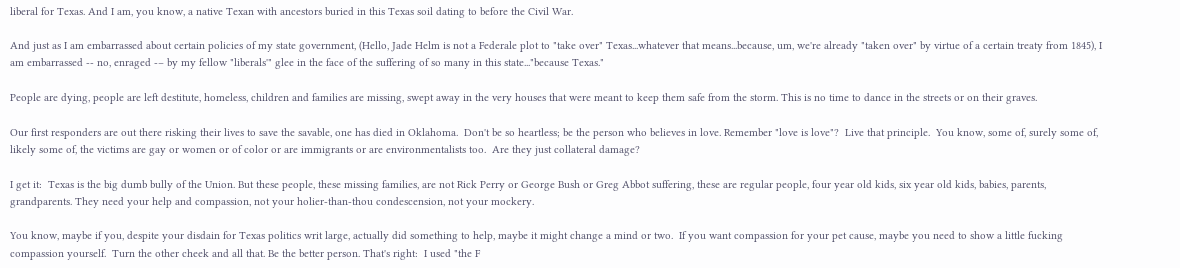liberal for Texas. And I am, you know, a native Texan with ancestors buried in this Texas soil dating to before the Civil War.

And just as I am embarrassed about certain policies of my state government, (Hello, Jade Helm is not a Federale plot to "take over" Texas...whatever that means...because, um, we're already "taken over" by virtue of a certain treaty from 1845), I am embarrassed -- no, enraged -– by my fellow "liberals'" glee in the face of the suffering of so many in this state..."because Texas."

People are dying, people are left destitute, homeless, children and families are missing, swept away in the very houses that were meant to keep them safe from the storm. This is no time to dance in the streets or on their graves.

Our first responders are out there risking their lives to save the savable, one has died in Oklahoma.  Don't be so heartless; be the person who believes in love. Remember "love is love"?  Live that principle.  You know, some of, surely some of, likely some of, the victims are gay or women or of color or are immigrants or are environmentalists too.  Are they just collateral damage?

I get it:  Texas is the big dumb bully of the Union. But these people, these missing families, are not Rick Perry or George Bush or Greg Abbot suffering, these are regular people, four year old kids, six year old kids, babies, parents, grandparents. They need your help and compassion, not your holier-than-thou condescension, not your mockery.

You know, maybe if you, despite your disdain for Texas politics writ large, actually did something to help, maybe it might change a mind or two.  If you want compassion for your pet cause, maybe you need to show a little fucking compassion yourself.  Turn the other cheek and all that. Be the better person. That's right:  I used "the F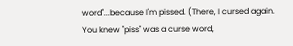word"...because I'm pissed. (There, I cursed again. You knew "piss" was a curse word,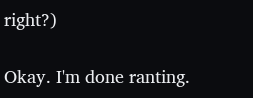right?)

Okay. I'm done ranting.